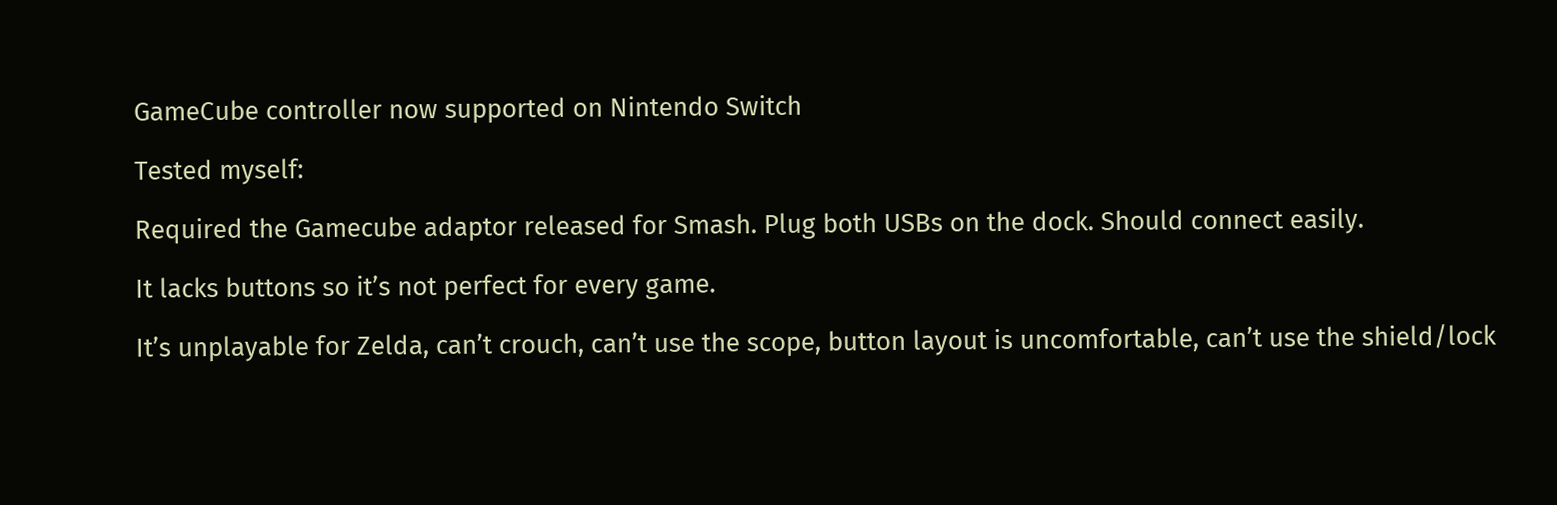GameCube controller now supported on Nintendo Switch

Tested myself:

Required the Gamecube adaptor released for Smash. Plug both USBs on the dock. Should connect easily.

It lacks buttons so it’s not perfect for every game.

It’s unplayable for Zelda, can’t crouch, can’t use the scope, button layout is uncomfortable, can’t use the shield/lock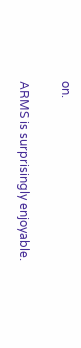on.

ARMS is surprisingly enjoyable.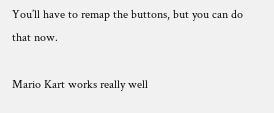You’ll have to remap the buttons, but you can do that now.

Mario Kart works really well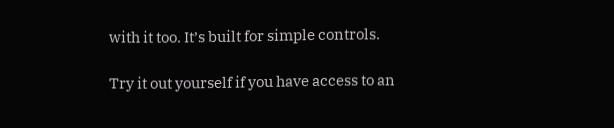with it too. It’s built for simple controls.

Try it out yourself if you have access to an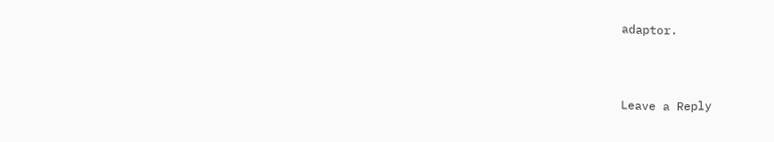adaptor.



Leave a Reply